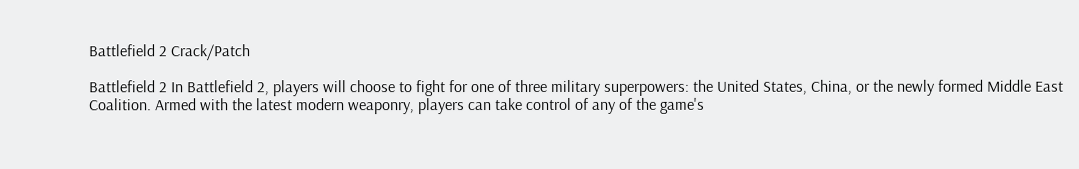Battlefield 2 Crack/Patch

Battlefield 2 In Battlefield 2, players will choose to fight for one of three military superpowers: the United States, China, or the newly formed Middle East Coalition. Armed with the latest modern weaponry, players can take control of any of the game's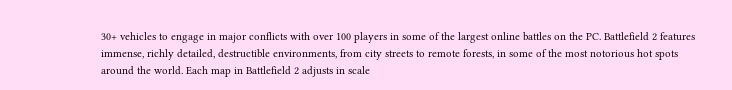30+ vehicles to engage in major conflicts with over 100 players in some of the largest online battles on the PC. Battlefield 2 features immense, richly detailed, destructible environments, from city streets to remote forests, in some of the most notorious hot spots around the world. Each map in Battlefield 2 adjusts in scale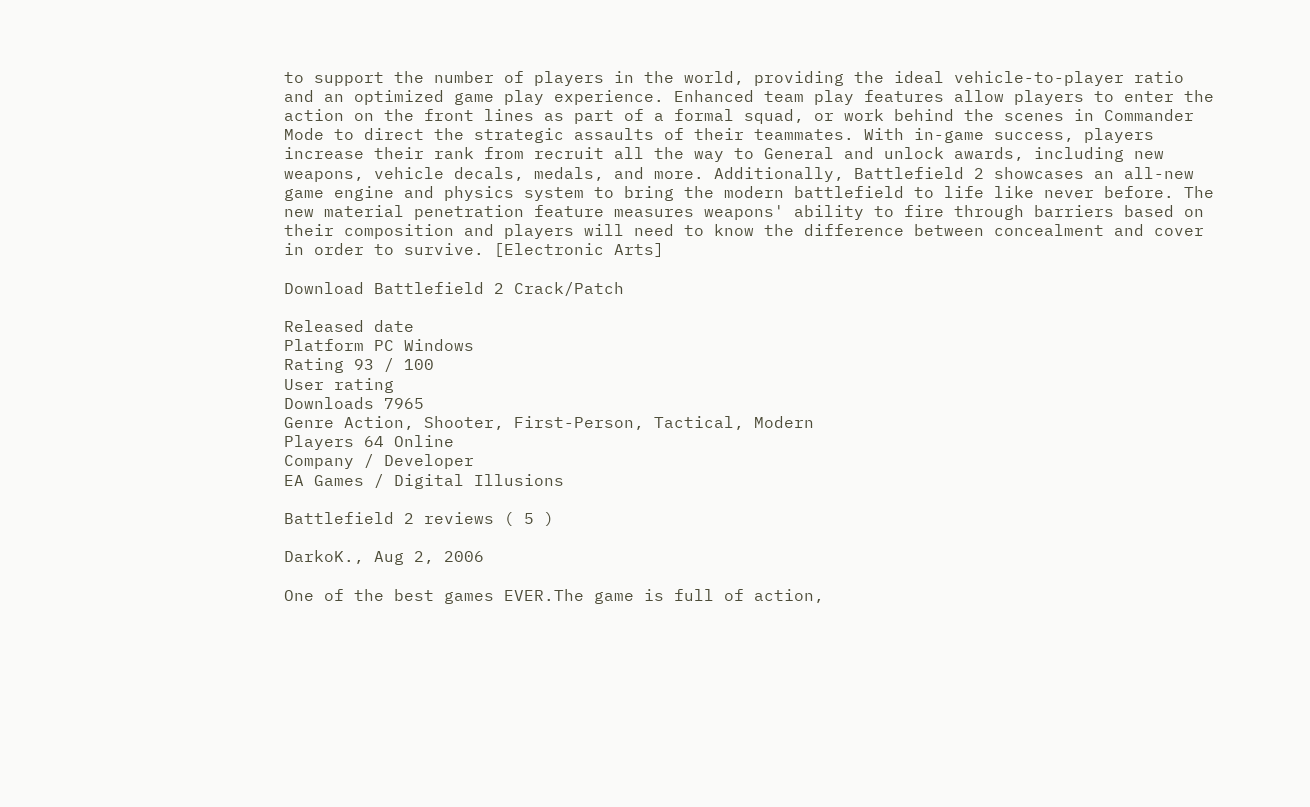to support the number of players in the world, providing the ideal vehicle-to-player ratio and an optimized game play experience. Enhanced team play features allow players to enter the action on the front lines as part of a formal squad, or work behind the scenes in Commander Mode to direct the strategic assaults of their teammates. With in-game success, players increase their rank from recruit all the way to General and unlock awards, including new weapons, vehicle decals, medals, and more. Additionally, Battlefield 2 showcases an all-new game engine and physics system to bring the modern battlefield to life like never before. The new material penetration feature measures weapons' ability to fire through barriers based on their composition and players will need to know the difference between concealment and cover in order to survive. [Electronic Arts]

Download Battlefield 2 Crack/Patch

Released date
Platform PC Windows
Rating 93 / 100
User rating
Downloads 7965
Genre Action, Shooter, First-Person, Tactical, Modern
Players 64 Online
Company / Developer
EA Games / Digital Illusions

Battlefield 2 reviews ( 5 )

DarkoK., Aug 2, 2006

One of the best games EVER.The game is full of action,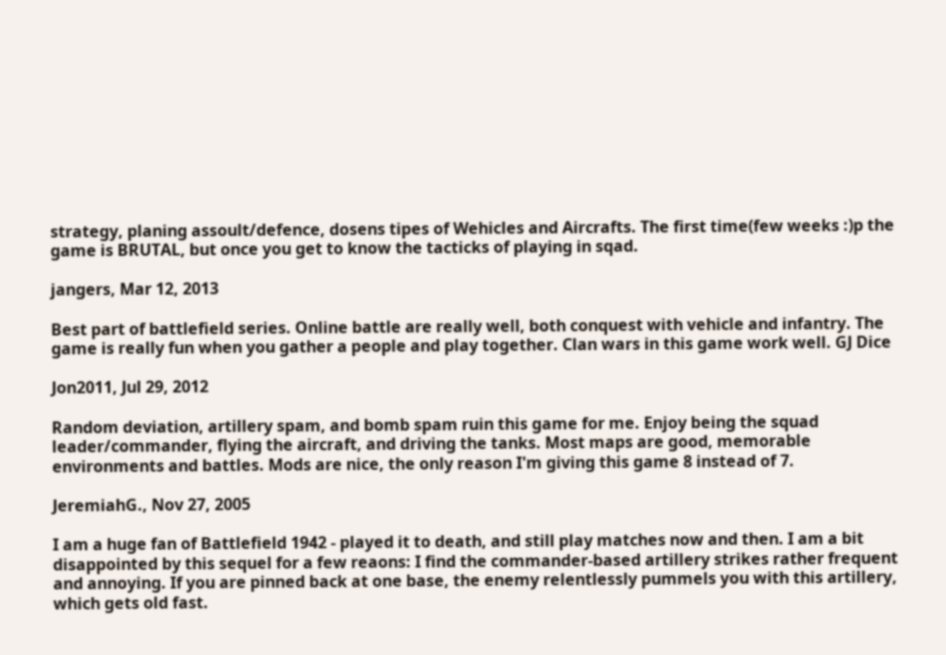strategy, planing assoult/defence, dosens tipes of Wehicles and Aircrafts. The first time(few weeks :)p the game is BRUTAL, but once you get to know the tacticks of playing in sqad.

jangers, Mar 12, 2013

Best part of battlefield series. Online battle are really well, both conquest with vehicle and infantry. The game is really fun when you gather a people and play together. Clan wars in this game work well. GJ Dice

Jon2011, Jul 29, 2012

Random deviation, artillery spam, and bomb spam ruin this game for me. Enjoy being the squad leader/commander, flying the aircraft, and driving the tanks. Most maps are good, memorable environments and battles. Mods are nice, the only reason I'm giving this game 8 instead of 7.

JeremiahG., Nov 27, 2005

I am a huge fan of Battlefield 1942 - played it to death, and still play matches now and then. I am a bit disappointed by this sequel for a few reaons: I find the commander-based artillery strikes rather frequent and annoying. If you are pinned back at one base, the enemy relentlessly pummels you with this artillery, which gets old fast.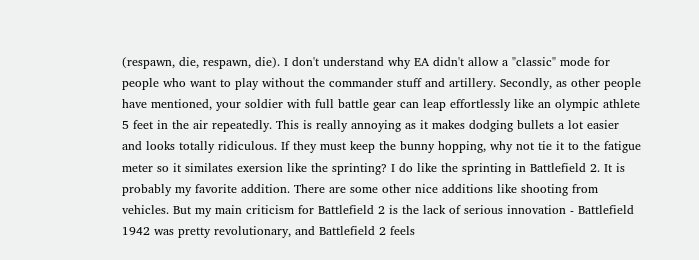(respawn, die, respawn, die). I don't understand why EA didn't allow a "classic" mode for people who want to play without the commander stuff and artillery. Secondly, as other people have mentioned, your soldier with full battle gear can leap effortlessly like an olympic athlete 5 feet in the air repeatedly. This is really annoying as it makes dodging bullets a lot easier and looks totally ridiculous. If they must keep the bunny hopping, why not tie it to the fatigue meter so it similates exersion like the sprinting? I do like the sprinting in Battlefield 2. It is probably my favorite addition. There are some other nice additions like shooting from vehicles. But my main criticism for Battlefield 2 is the lack of serious innovation - Battlefield 1942 was pretty revolutionary, and Battlefield 2 feels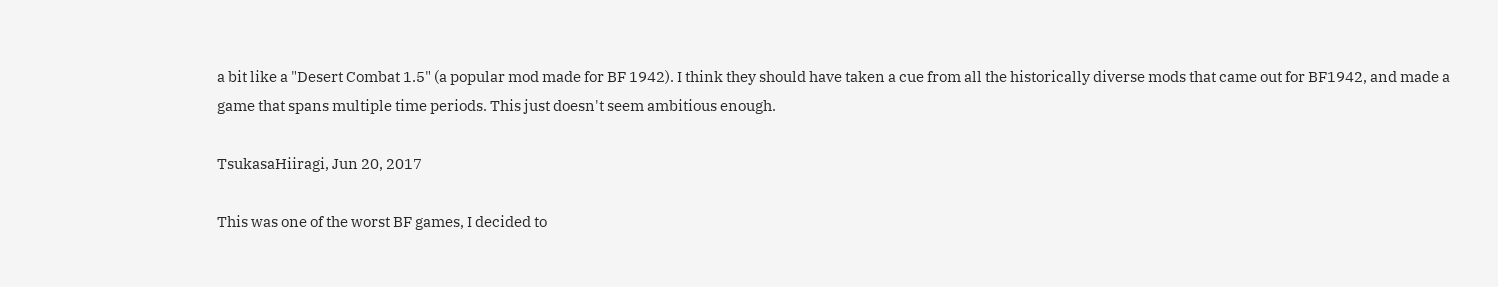a bit like a "Desert Combat 1.5" (a popular mod made for BF 1942). I think they should have taken a cue from all the historically diverse mods that came out for BF1942, and made a game that spans multiple time periods. This just doesn't seem ambitious enough.

TsukasaHiiragi, Jun 20, 2017

This was one of the worst BF games, I decided to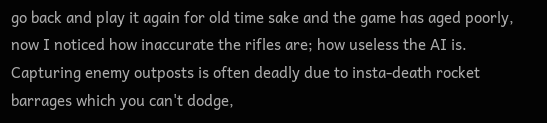go back and play it again for old time sake and the game has aged poorly, now I noticed how inaccurate the rifles are; how useless the AI is. Capturing enemy outposts is often deadly due to insta-death rocket barrages which you can't dodge,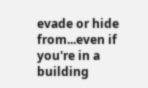evade or hide from...even if you're in a building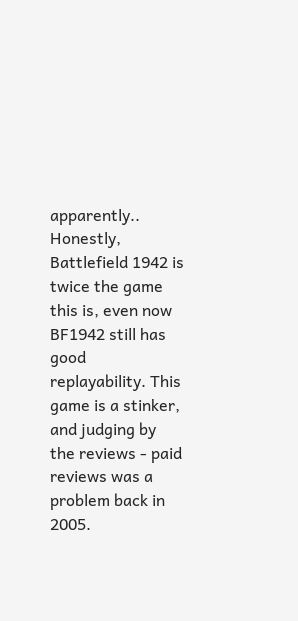apparently.. Honestly, Battlefield 1942 is twice the game this is, even now BF1942 still has good replayability. This game is a stinker, and judging by the reviews - paid reviews was a problem back in 2005.